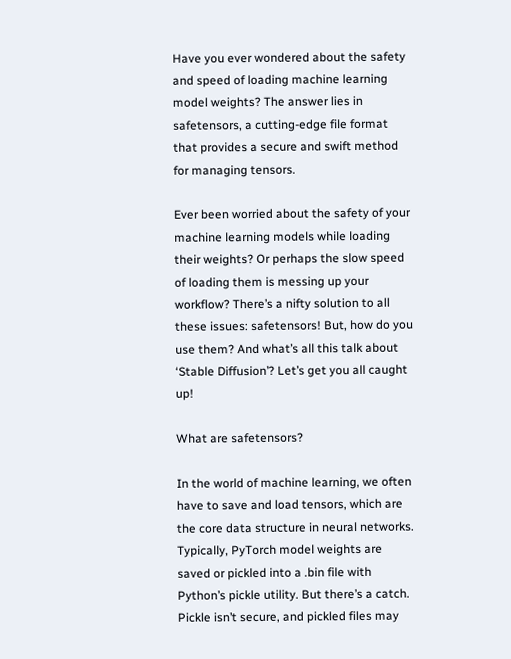Have you ever wondered about the safety and speed of loading machine learning model weights? The answer lies in safetensors, a cutting-edge file format that provides a secure and swift method for managing tensors.

Ever been worried about the safety of your machine learning models while loading their weights? Or perhaps the slow speed of loading them is messing up your workflow? There’s a nifty solution to all these issues: safetensors! But, how do you use them? And what’s all this talk about ‘Stable Diffusion’? Let’s get you all caught up!

What are safetensors?

In the world of machine learning, we often have to save and load tensors, which are the core data structure in neural networks. Typically, PyTorch model weights are saved or pickled into a .bin file with Python’s pickle utility. But there’s a catch. Pickle isn’t secure, and pickled files may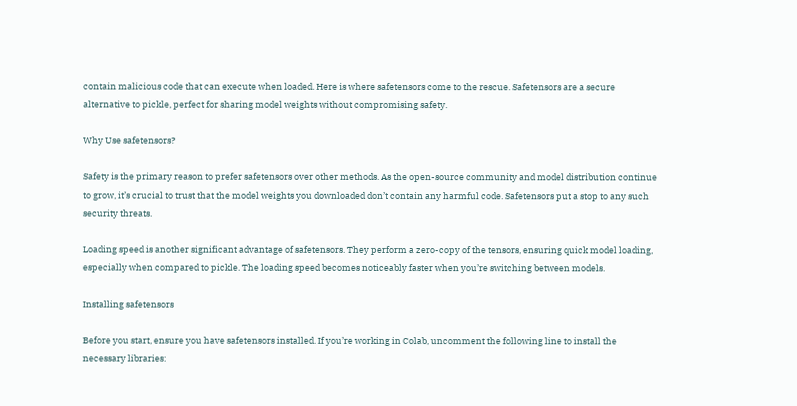contain malicious code that can execute when loaded. Here is where safetensors come to the rescue. Safetensors are a secure alternative to pickle, perfect for sharing model weights without compromising safety.

Why Use safetensors?

Safety is the primary reason to prefer safetensors over other methods. As the open-source community and model distribution continue to grow, it’s crucial to trust that the model weights you downloaded don’t contain any harmful code. Safetensors put a stop to any such security threats.

Loading speed is another significant advantage of safetensors. They perform a zero-copy of the tensors, ensuring quick model loading, especially when compared to pickle. The loading speed becomes noticeably faster when you’re switching between models.

Installing safetensors

Before you start, ensure you have safetensors installed. If you’re working in Colab, uncomment the following line to install the necessary libraries: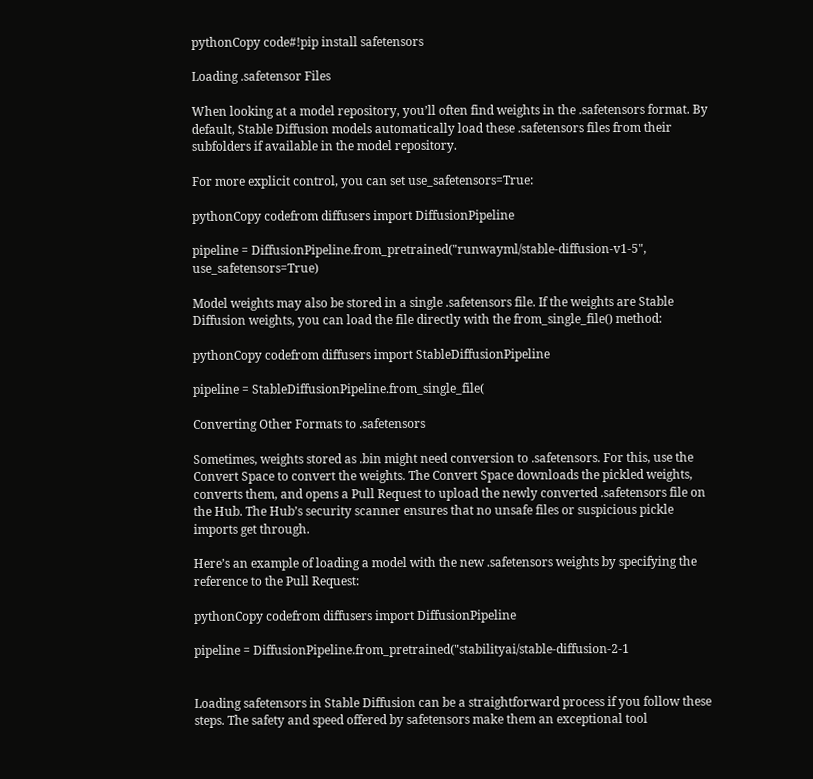pythonCopy code#!pip install safetensors

Loading .safetensor Files

When looking at a model repository, you’ll often find weights in the .safetensors format. By default, Stable Diffusion models automatically load these .safetensors files from their subfolders if available in the model repository.

For more explicit control, you can set use_safetensors=True:

pythonCopy codefrom diffusers import DiffusionPipeline

pipeline = DiffusionPipeline.from_pretrained("runwayml/stable-diffusion-v1-5", use_safetensors=True)

Model weights may also be stored in a single .safetensors file. If the weights are Stable Diffusion weights, you can load the file directly with the from_single_file() method:

pythonCopy codefrom diffusers import StableDiffusionPipeline

pipeline = StableDiffusionPipeline.from_single_file(

Converting Other Formats to .safetensors

Sometimes, weights stored as .bin might need conversion to .safetensors. For this, use the Convert Space to convert the weights. The Convert Space downloads the pickled weights, converts them, and opens a Pull Request to upload the newly converted .safetensors file on the Hub. The Hub’s security scanner ensures that no unsafe files or suspicious pickle imports get through.

Here’s an example of loading a model with the new .safetensors weights by specifying the reference to the Pull Request:

pythonCopy codefrom diffusers import DiffusionPipeline

pipeline = DiffusionPipeline.from_pretrained("stabilityai/stable-diffusion-2-1


Loading safetensors in Stable Diffusion can be a straightforward process if you follow these steps. The safety and speed offered by safetensors make them an exceptional tool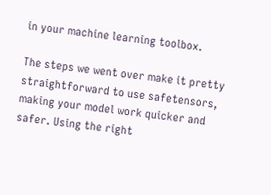in your machine learning toolbox.

The steps we went over make it pretty straightforward to use safetensors, making your model work quicker and safer. Using the right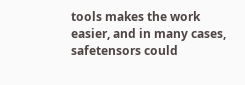tools makes the work easier, and in many cases, safetensors could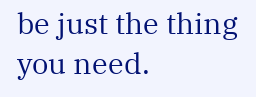be just the thing you need.